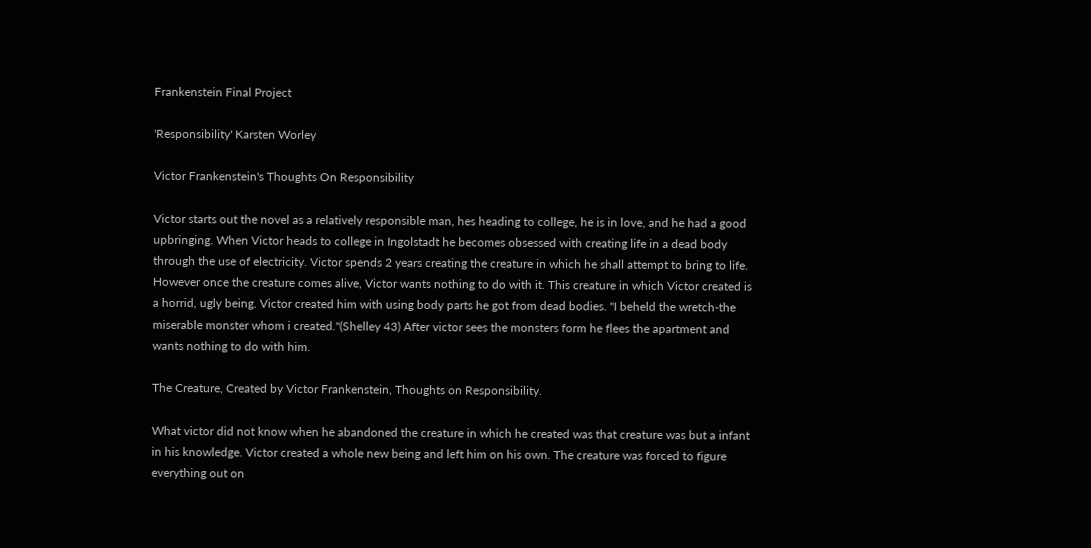Frankenstein Final Project

'Responsibility' Karsten Worley

Victor Frankenstein's Thoughts On Responsibility

Victor starts out the novel as a relatively responsible man, hes heading to college, he is in love, and he had a good upbringing. When Victor heads to college in Ingolstadt he becomes obsessed with creating life in a dead body through the use of electricity. Victor spends 2 years creating the creature in which he shall attempt to bring to life. However once the creature comes alive, Victor wants nothing to do with it. This creature in which Victor created is a horrid, ugly being. Victor created him with using body parts he got from dead bodies. "I beheld the wretch-the miserable monster whom i created."(Shelley 43) After victor sees the monsters form he flees the apartment and wants nothing to do with him.

The Creature, Created by Victor Frankenstein, Thoughts on Responsibility.

What victor did not know when he abandoned the creature in which he created was that creature was but a infant in his knowledge. Victor created a whole new being and left him on his own. The creature was forced to figure everything out on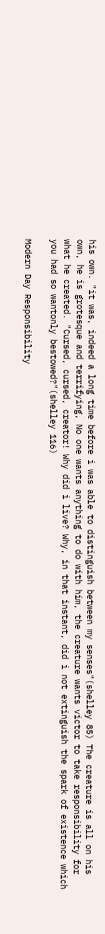his own. "it was, indeed a long time before i was able to distinguish between my senses"(shelley 85) The creature is all on his own, he is grotesque and terrifying, No one wants anything to do with him, the creature wants victor to take responsibility for what he created. "Cursed, cursed, creator! Why did i live? Why, in that instant, did i not extinguish the spark of existence which you had so wantonly bestowed?"(shelley 116)

Modern Day Responsibility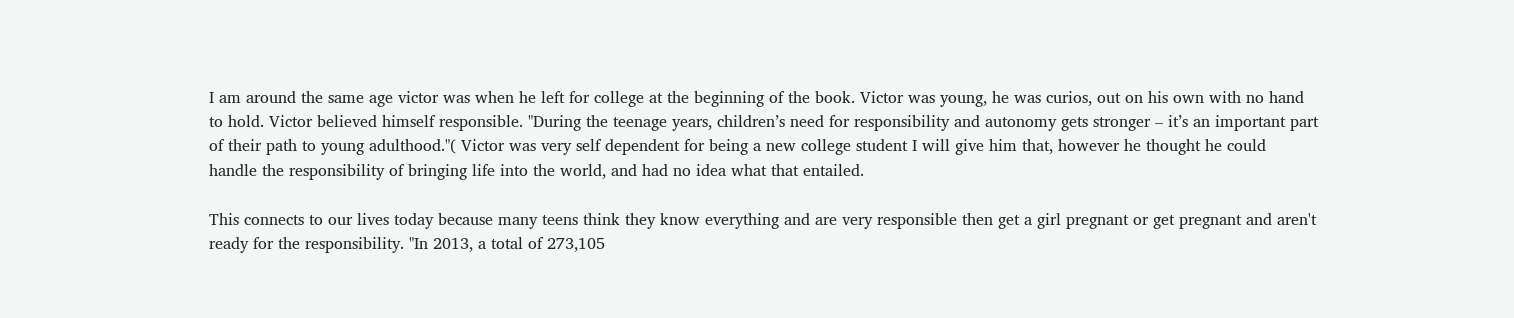I am around the same age victor was when he left for college at the beginning of the book. Victor was young, he was curios, out on his own with no hand to hold. Victor believed himself responsible. "During the teenage years, children’s need for responsibility and autonomy gets stronger – it’s an important part of their path to young adulthood."( Victor was very self dependent for being a new college student I will give him that, however he thought he could handle the responsibility of bringing life into the world, and had no idea what that entailed.

This connects to our lives today because many teens think they know everything and are very responsible then get a girl pregnant or get pregnant and aren't ready for the responsibility. "In 2013, a total of 273,105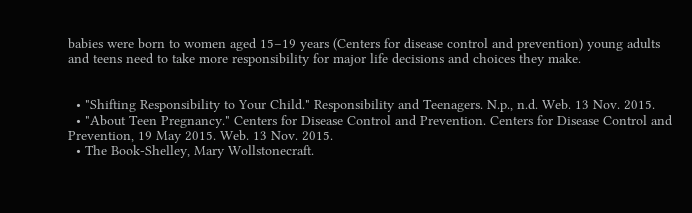babies were born to women aged 15–19 years (Centers for disease control and prevention) young adults and teens need to take more responsibility for major life decisions and choices they make.


  • "Shifting Responsibility to Your Child." Responsibility and Teenagers. N.p., n.d. Web. 13 Nov. 2015.
  • "About Teen Pregnancy." Centers for Disease Control and Prevention. Centers for Disease Control and Prevention, 19 May 2015. Web. 13 Nov. 2015.
  • The Book-Shelley, Mary Wollstonecraft.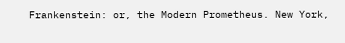Frankenstein: or, the Modern Prometheus. New York,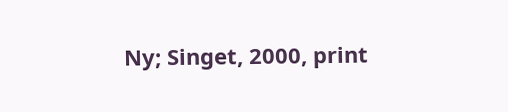Ny; Singet, 2000, print